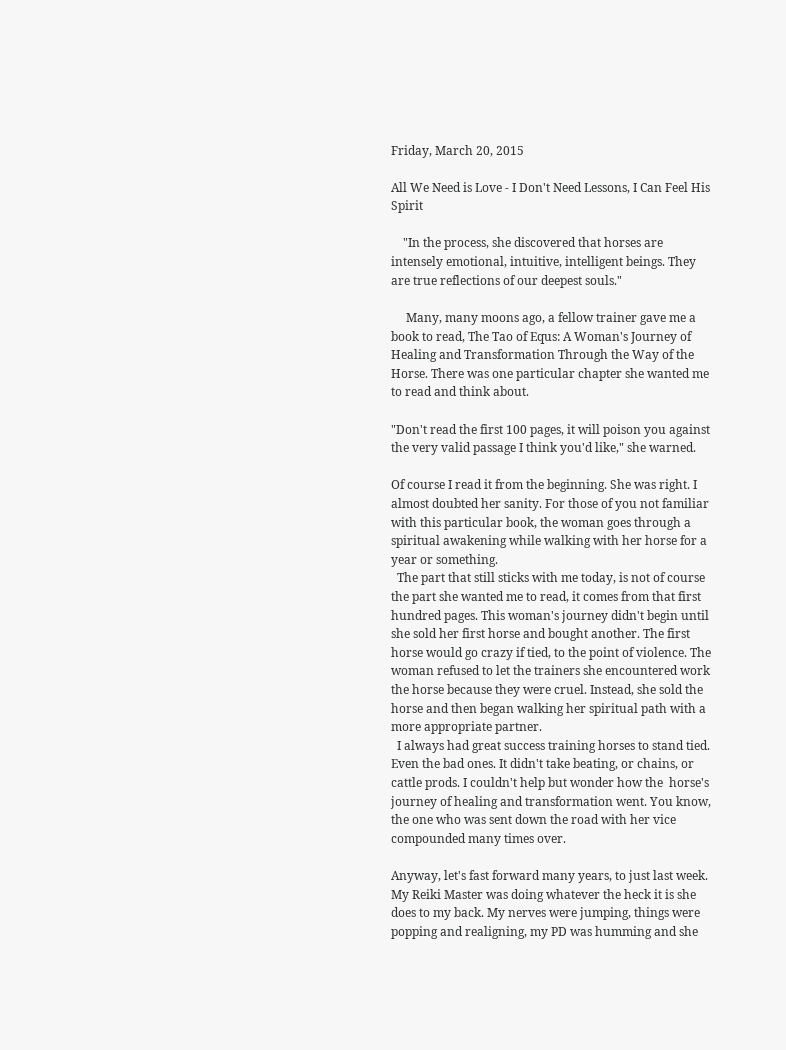Friday, March 20, 2015

All We Need is Love - I Don't Need Lessons, I Can Feel His Spirit

    "In the process, she discovered that horses are intensely emotional, intuitive, intelligent beings. They are true reflections of our deepest souls."

     Many, many moons ago, a fellow trainer gave me a book to read, The Tao of Equs: A Woman's Journey of Healing and Transformation Through the Way of the Horse. There was one particular chapter she wanted me to read and think about.

"Don't read the first 100 pages, it will poison you against the very valid passage I think you'd like," she warned.

Of course I read it from the beginning. She was right. I almost doubted her sanity. For those of you not familiar with this particular book, the woman goes through a spiritual awakening while walking with her horse for a year or something.
  The part that still sticks with me today, is not of course the part she wanted me to read, it comes from that first hundred pages. This woman's journey didn't begin until she sold her first horse and bought another. The first horse would go crazy if tied, to the point of violence. The woman refused to let the trainers she encountered work the horse because they were cruel. Instead, she sold the horse and then began walking her spiritual path with a more appropriate partner.
  I always had great success training horses to stand tied. Even the bad ones. It didn't take beating, or chains, or cattle prods. I couldn't help but wonder how the  horse's journey of healing and transformation went. You know, the one who was sent down the road with her vice compounded many times over.

Anyway, let's fast forward many years, to just last week. My Reiki Master was doing whatever the heck it is she does to my back. My nerves were jumping, things were popping and realigning, my PD was humming and she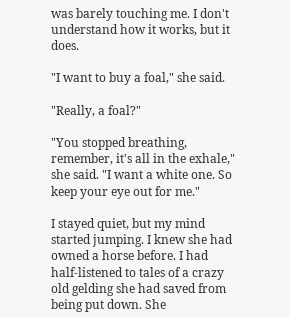was barely touching me. I don't understand how it works, but it does.

"I want to buy a foal," she said.

"Really, a foal?"

"You stopped breathing, remember, it's all in the exhale," she said. "I want a white one. So keep your eye out for me."

I stayed quiet, but my mind started jumping. I knew she had owned a horse before. I had half-listened to tales of a crazy old gelding she had saved from being put down. She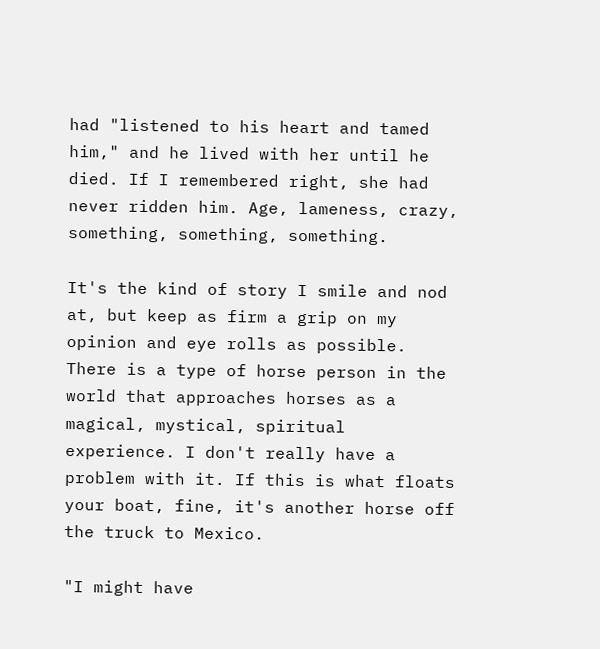had "listened to his heart and tamed him," and he lived with her until he died. If I remembered right, she had never ridden him. Age, lameness, crazy, something, something, something.

It's the kind of story I smile and nod at, but keep as firm a grip on my opinion and eye rolls as possible. There is a type of horse person in the world that approaches horses as a magical, mystical, spiritual experience. I don't really have a problem with it. If this is what floats your boat, fine, it's another horse off the truck to Mexico.

"I might have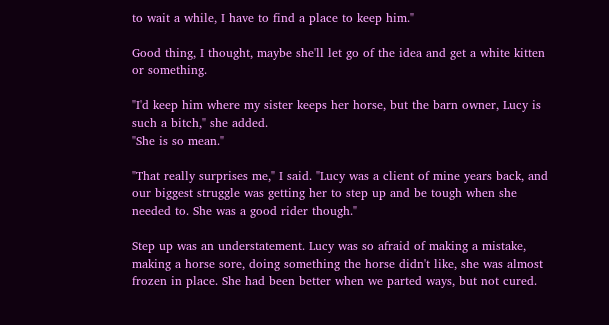to wait a while, I have to find a place to keep him."

Good thing, I thought, maybe she'll let go of the idea and get a white kitten or something.

"I'd keep him where my sister keeps her horse, but the barn owner, Lucy is such a bitch," she added.
"She is so mean."

"That really surprises me," I said. "Lucy was a client of mine years back, and our biggest struggle was getting her to step up and be tough when she needed to. She was a good rider though."

Step up was an understatement. Lucy was so afraid of making a mistake, making a horse sore, doing something the horse didn't like, she was almost frozen in place. She had been better when we parted ways, but not cured.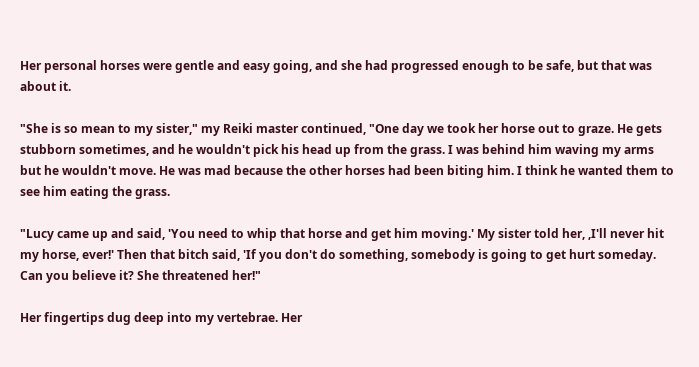Her personal horses were gentle and easy going, and she had progressed enough to be safe, but that was about it.

"She is so mean to my sister," my Reiki master continued, "One day we took her horse out to graze. He gets stubborn sometimes, and he wouldn't pick his head up from the grass. I was behind him waving my arms but he wouldn't move. He was mad because the other horses had been biting him. I think he wanted them to see him eating the grass.

"Lucy came up and said, 'You need to whip that horse and get him moving.' My sister told her, ,I'll never hit my horse, ever!' Then that bitch said, 'If you don't do something, somebody is going to get hurt someday. Can you believe it? She threatened her!"

Her fingertips dug deep into my vertebrae. Her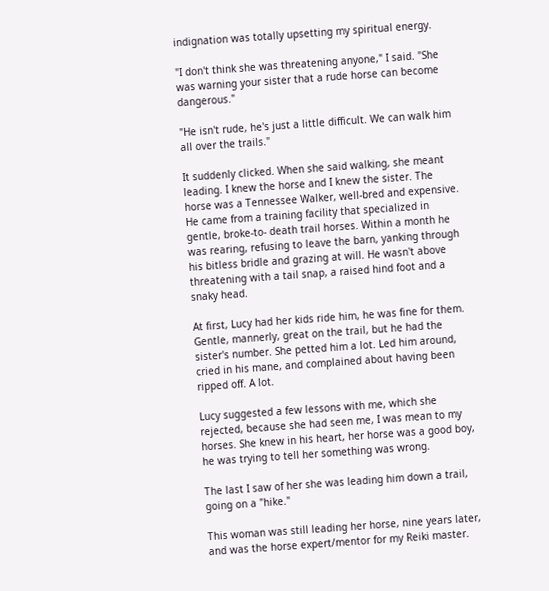indignation was totally upsetting my spiritual energy.

"I don't think she was threatening anyone," I said. "She was warning your sister that a rude horse can become dangerous."

"He isn't rude, he's just a little difficult. We can walk him all over the trails."

It suddenly clicked. When she said walking, she meant leading. I knew the horse and I knew the sister. The horse was a Tennessee Walker, well-bred and expensive. He came from a training facility that specialized in gentle, broke-to- death trail horses. Within a month he was rearing, refusing to leave the barn, yanking through his bitless bridle and grazing at will. He wasn't above threatening with a tail snap, a raised hind foot and a snaky head.

At first, Lucy had her kids ride him, he was fine for them. Gentle, mannerly, great on the trail, but he had the sister's number. She petted him a lot. Led him around, cried in his mane, and complained about having been ripped off. A lot.

Lucy suggested a few lessons with me, which she rejected, because she had seen me, I was mean to my horses. She knew in his heart, her horse was a good boy, he was trying to tell her something was wrong.

The last I saw of her she was leading him down a trail, going on a "hike."

This woman was still leading her horse, nine years later, and was the horse expert/mentor for my Reiki master.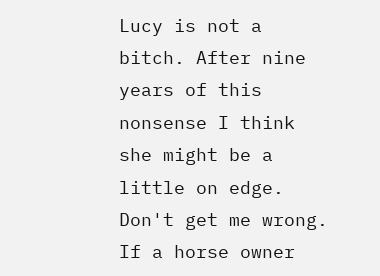Lucy is not a bitch. After nine years of this nonsense I think she might be a little on edge. Don't get me wrong. If a horse owner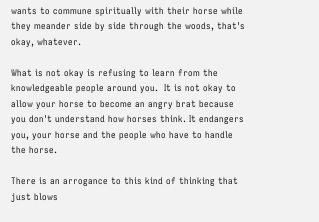wants to commune spiritually with their horse while they meander side by side through the woods, that's okay, whatever.

What is not okay is refusing to learn from the knowledgeable people around you.  It is not okay to allow your horse to become an angry brat because you don't understand how horses think. It endangers you, your horse and the people who have to handle the horse.

There is an arrogance to this kind of thinking that just blows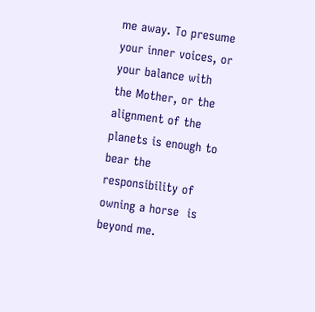me away. To presume your inner voices, or your balance with the Mother, or the alignment of the planets is enough to bear the responsibility of owning a horse  is beyond me.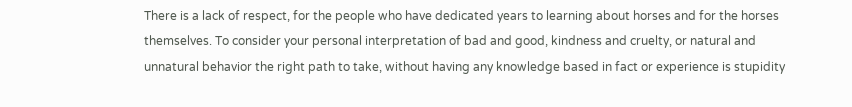There is a lack of respect, for the people who have dedicated years to learning about horses and for the horses themselves. To consider your personal interpretation of bad and good, kindness and cruelty, or natural and unnatural behavior the right path to take, without having any knowledge based in fact or experience is stupidity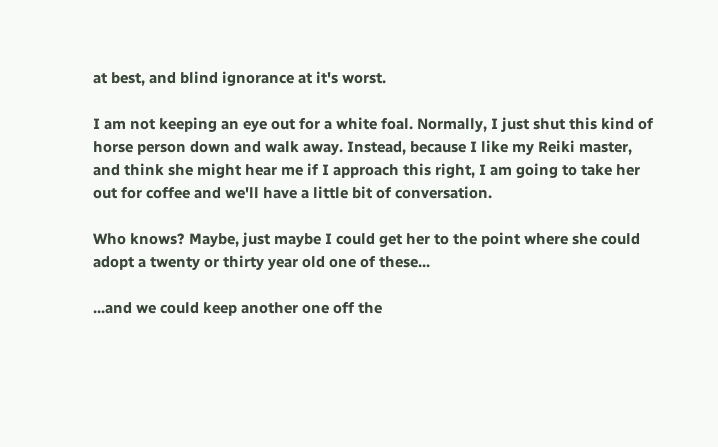at best, and blind ignorance at it's worst.

I am not keeping an eye out for a white foal. Normally, I just shut this kind of horse person down and walk away. Instead, because I like my Reiki master, and think she might hear me if I approach this right, I am going to take her out for coffee and we'll have a little bit of conversation.

Who knows? Maybe, just maybe I could get her to the point where she could adopt a twenty or thirty year old one of these...

...and we could keep another one off the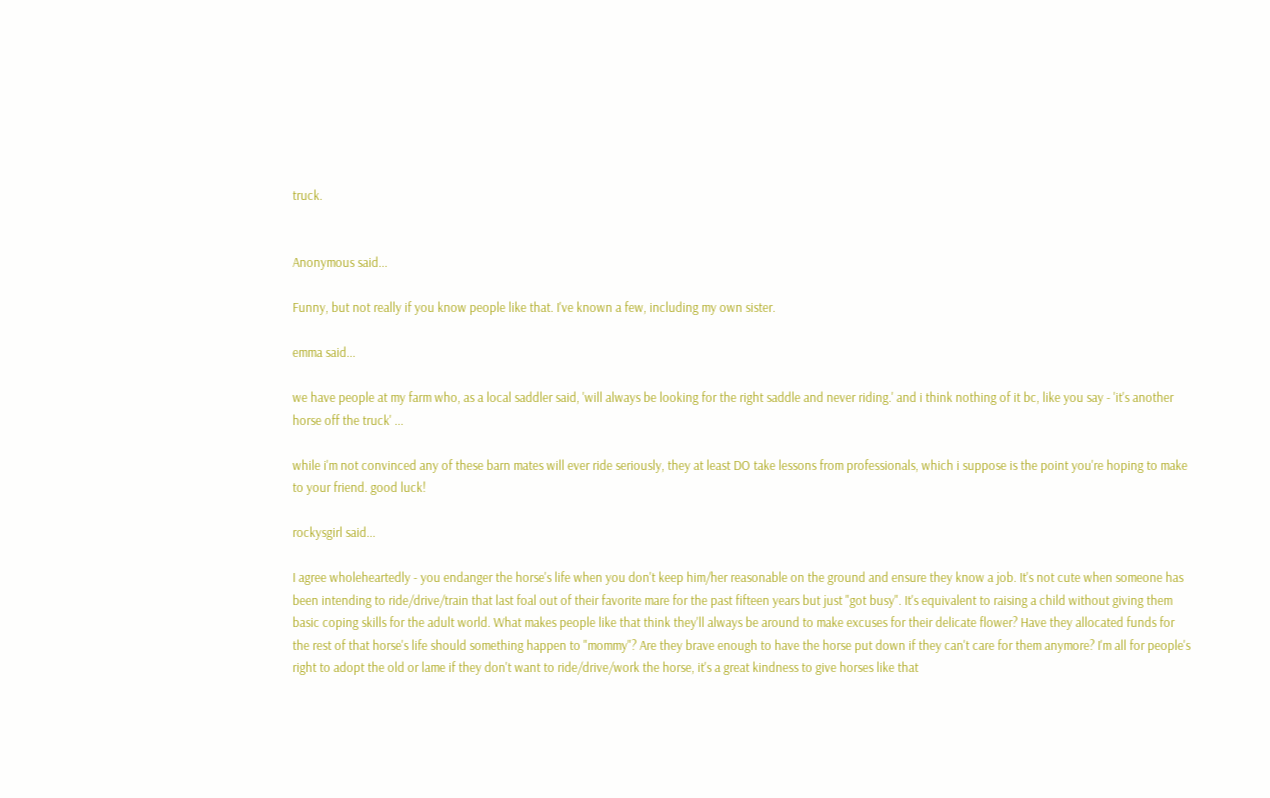truck.


Anonymous said...

Funny, but not really if you know people like that. I've known a few, including my own sister.

emma said...

we have people at my farm who, as a local saddler said, 'will always be looking for the right saddle and never riding.' and i think nothing of it bc, like you say - 'it's another horse off the truck' ...

while i'm not convinced any of these barn mates will ever ride seriously, they at least DO take lessons from professionals, which i suppose is the point you're hoping to make to your friend. good luck!

rockysgirl said...

I agree wholeheartedly - you endanger the horse's life when you don't keep him/her reasonable on the ground and ensure they know a job. It's not cute when someone has been intending to ride/drive/train that last foal out of their favorite mare for the past fifteen years but just "got busy". It's equivalent to raising a child without giving them basic coping skills for the adult world. What makes people like that think they'll always be around to make excuses for their delicate flower? Have they allocated funds for the rest of that horse's life should something happen to "mommy"? Are they brave enough to have the horse put down if they can't care for them anymore? I'm all for people's right to adopt the old or lame if they don't want to ride/drive/work the horse, it's a great kindness to give horses like that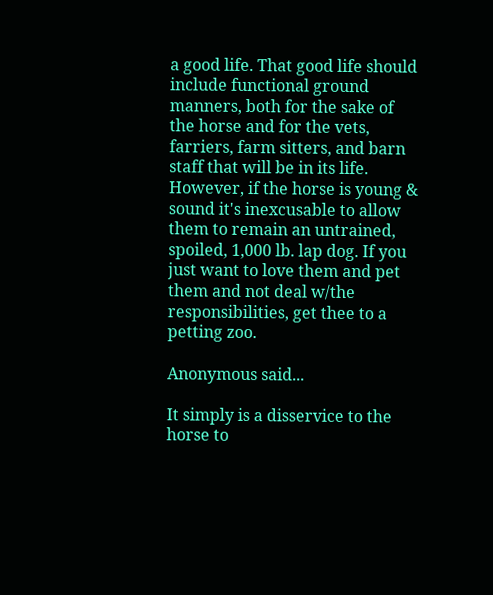a good life. That good life should include functional ground manners, both for the sake of the horse and for the vets, farriers, farm sitters, and barn staff that will be in its life. However, if the horse is young & sound it's inexcusable to allow them to remain an untrained, spoiled, 1,000 lb. lap dog. If you just want to love them and pet them and not deal w/the responsibilities, get thee to a petting zoo.

Anonymous said...

It simply is a disservice to the horse to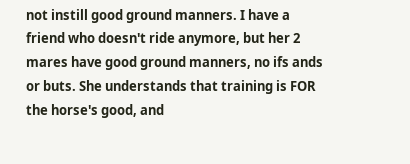not instill good ground manners. I have a friend who doesn't ride anymore, but her 2 mares have good ground manners, no ifs ands or buts. She understands that training is FOR the horse's good, and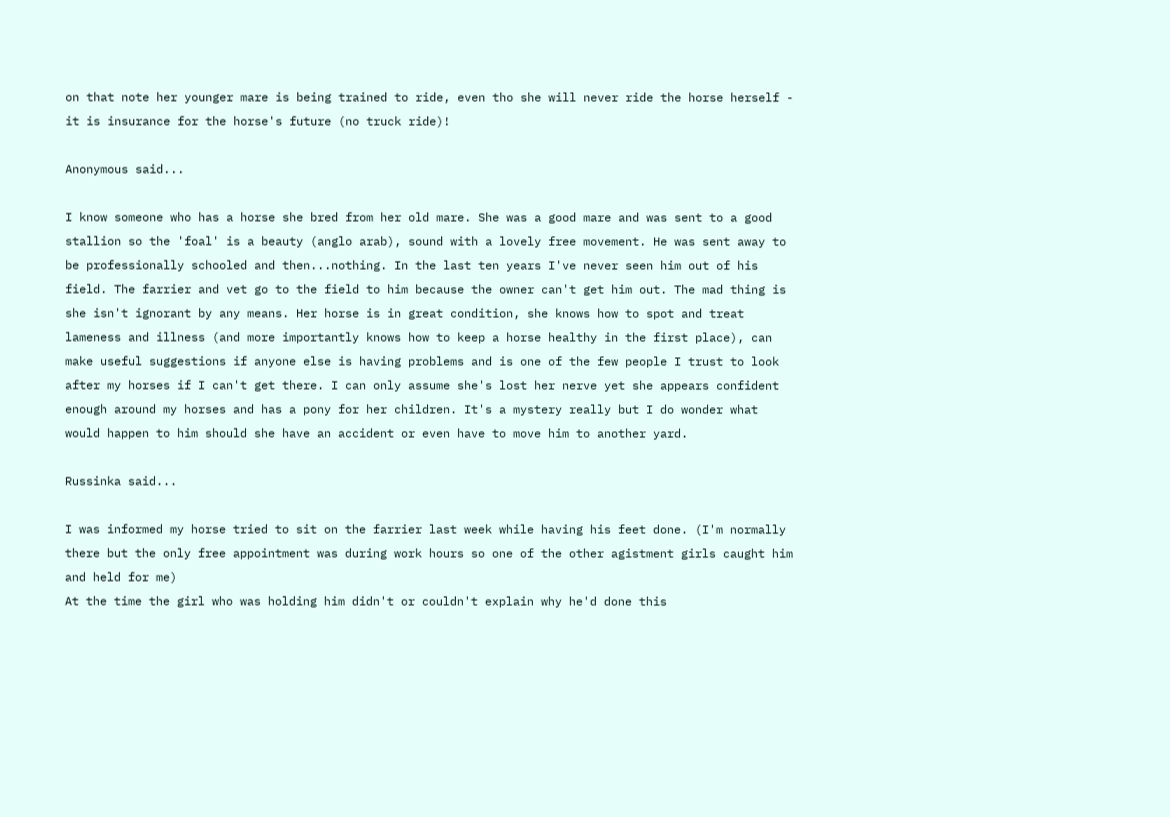on that note her younger mare is being trained to ride, even tho she will never ride the horse herself - it is insurance for the horse's future (no truck ride)!

Anonymous said...

I know someone who has a horse she bred from her old mare. She was a good mare and was sent to a good stallion so the 'foal' is a beauty (anglo arab), sound with a lovely free movement. He was sent away to be professionally schooled and then...nothing. In the last ten years I've never seen him out of his field. The farrier and vet go to the field to him because the owner can't get him out. The mad thing is she isn't ignorant by any means. Her horse is in great condition, she knows how to spot and treat lameness and illness (and more importantly knows how to keep a horse healthy in the first place), can make useful suggestions if anyone else is having problems and is one of the few people I trust to look after my horses if I can't get there. I can only assume she's lost her nerve yet she appears confident enough around my horses and has a pony for her children. It's a mystery really but I do wonder what would happen to him should she have an accident or even have to move him to another yard.

Russinka said...

I was informed my horse tried to sit on the farrier last week while having his feet done. (I'm normally there but the only free appointment was during work hours so one of the other agistment girls caught him and held for me)
At the time the girl who was holding him didn't or couldn't explain why he'd done this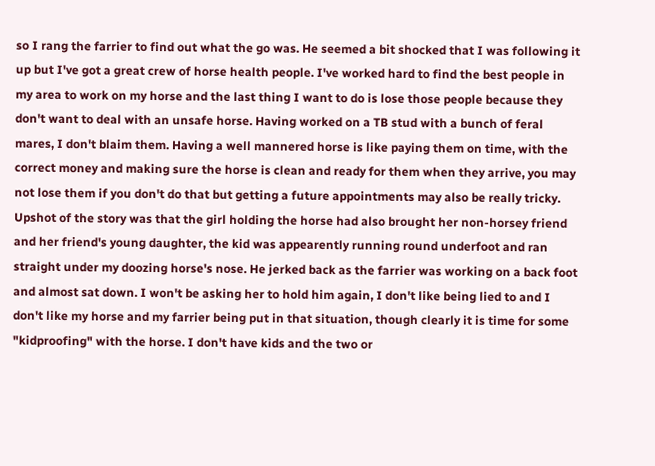so I rang the farrier to find out what the go was. He seemed a bit shocked that I was following it up but I've got a great crew of horse health people. I've worked hard to find the best people in my area to work on my horse and the last thing I want to do is lose those people because they don't want to deal with an unsafe horse. Having worked on a TB stud with a bunch of feral mares, I don't blaim them. Having a well mannered horse is like paying them on time, with the correct money and making sure the horse is clean and ready for them when they arrive, you may not lose them if you don't do that but getting a future appointments may also be really tricky.
Upshot of the story was that the girl holding the horse had also brought her non-horsey friend and her friend's young daughter, the kid was appearently running round underfoot and ran straight under my doozing horse's nose. He jerked back as the farrier was working on a back foot and almost sat down. I won't be asking her to hold him again, I don't like being lied to and I don't like my horse and my farrier being put in that situation, though clearly it is time for some "kidproofing" with the horse. I don't have kids and the two or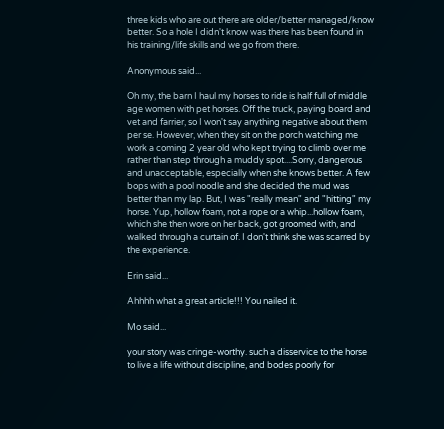three kids who are out there are older/better managed/know better. So a hole I didn't know was there has been found in his training/life skills and we go from there.

Anonymous said...

Oh my, the barn I haul my horses to ride is half full of middle age women with pet horses. Off the truck, paying board and vet and farrier, so I won't say anything negative about them per se. However, when they sit on the porch watching me work a coming 2 year old who kept trying to climb over me rather than step through a muddy spot....Sorry, dangerous and unacceptable, especially when she knows better. A few bops with a pool noodle and she decided the mud was better than my lap. But, I was "really mean" and "hitting" my horse. Yup, hollow foam, not a rope or a whip...hollow foam, which she then wore on her back, got groomed with, and walked through a curtain of. I don't think she was scarred by the experience.

Erin said...

Ahhhh what a great article!!! You nailed it.

Mo said...

your story was cringe-worthy. such a disservice to the horse to live a life without discipline, and bodes poorly for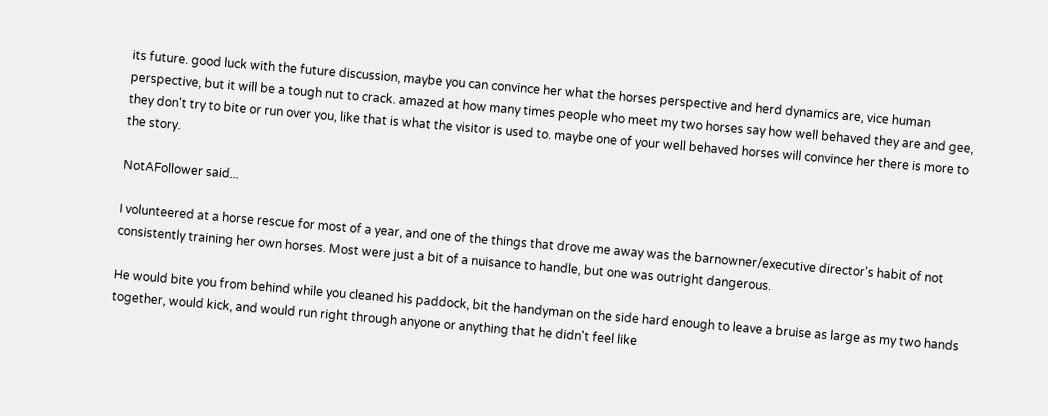its future. good luck with the future discussion, maybe you can convince her what the horses perspective and herd dynamics are, vice human perspective, but it will be a tough nut to crack. amazed at how many times people who meet my two horses say how well behaved they are and gee, they don't try to bite or run over you, like that is what the visitor is used to. maybe one of your well behaved horses will convince her there is more to the story.

NotAFollower said...

I volunteered at a horse rescue for most of a year, and one of the things that drove me away was the barnowner/executive director's habit of not consistently training her own horses. Most were just a bit of a nuisance to handle, but one was outright dangerous.

He would bite you from behind while you cleaned his paddock, bit the handyman on the side hard enough to leave a bruise as large as my two hands together, would kick, and would run right through anyone or anything that he didn't feel like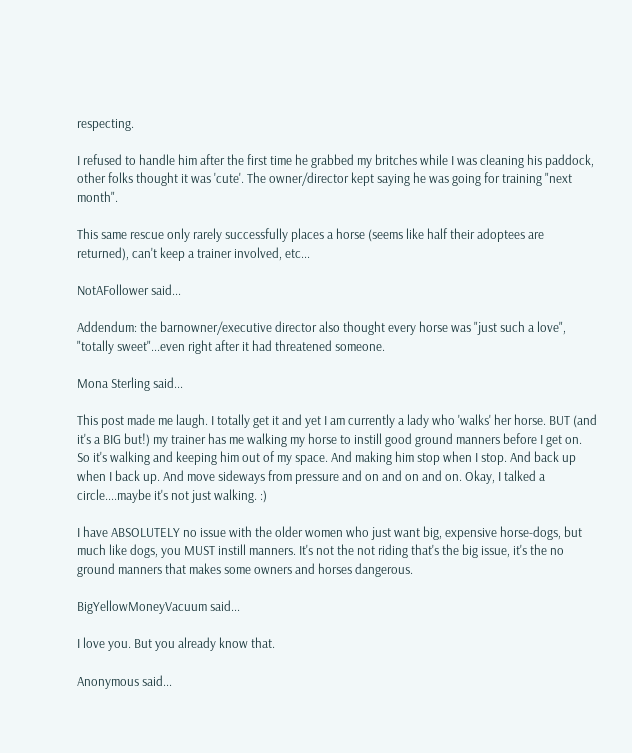respecting.

I refused to handle him after the first time he grabbed my britches while I was cleaning his paddock, other folks thought it was 'cute'. The owner/director kept saying he was going for training "next month".

This same rescue only rarely successfully places a horse (seems like half their adoptees are returned), can't keep a trainer involved, etc...

NotAFollower said...

Addendum: the barnowner/executive director also thought every horse was "just such a love", "totally sweet"...even right after it had threatened someone.

Mona Sterling said...

This post made me laugh. I totally get it and yet I am currently a lady who 'walks' her horse. BUT (and it's a BIG but!) my trainer has me walking my horse to instill good ground manners before I get on. So it's walking and keeping him out of my space. And making him stop when I stop. And back up when I back up. And move sideways from pressure and on and on and on. Okay, I talked a circle....maybe it's not just walking. :)

I have ABSOLUTELY no issue with the older women who just want big, expensive horse-dogs, but much like dogs, you MUST instill manners. It's not the not riding that's the big issue, it's the no ground manners that makes some owners and horses dangerous.

BigYellowMoneyVacuum said...

I love you. But you already know that.

Anonymous said...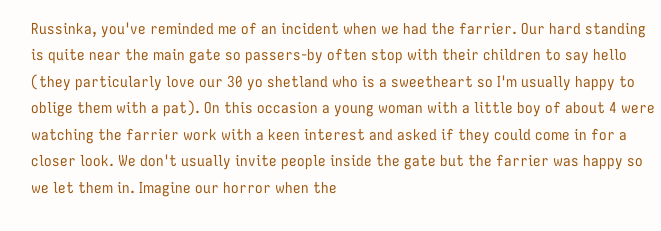Russinka, you've reminded me of an incident when we had the farrier. Our hard standing is quite near the main gate so passers-by often stop with their children to say hello (they particularly love our 30 yo shetland who is a sweetheart so I'm usually happy to oblige them with a pat). On this occasion a young woman with a little boy of about 4 were watching the farrier work with a keen interest and asked if they could come in for a closer look. We don't usually invite people inside the gate but the farrier was happy so we let them in. Imagine our horror when the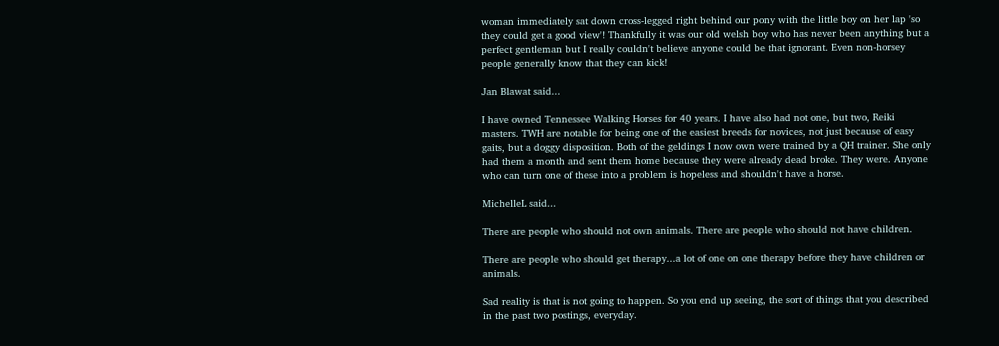woman immediately sat down cross-legged right behind our pony with the little boy on her lap 'so they could get a good view'! Thankfully it was our old welsh boy who has never been anything but a perfect gentleman but I really couldn't believe anyone could be that ignorant. Even non-horsey people generally know that they can kick!

Jan Blawat said...

I have owned Tennessee Walking Horses for 40 years. I have also had not one, but two, Reiki masters. TWH are notable for being one of the easiest breeds for novices, not just because of easy gaits, but a doggy disposition. Both of the geldings I now own were trained by a QH trainer. She only had them a month and sent them home because they were already dead broke. They were. Anyone who can turn one of these into a problem is hopeless and shouldn't have a horse.

MichelleL said...

There are people who should not own animals. There are people who should not have children.

There are people who should get therapy...a lot of one on one therapy before they have children or animals.

Sad reality is that is not going to happen. So you end up seeing, the sort of things that you described in the past two postings, everyday.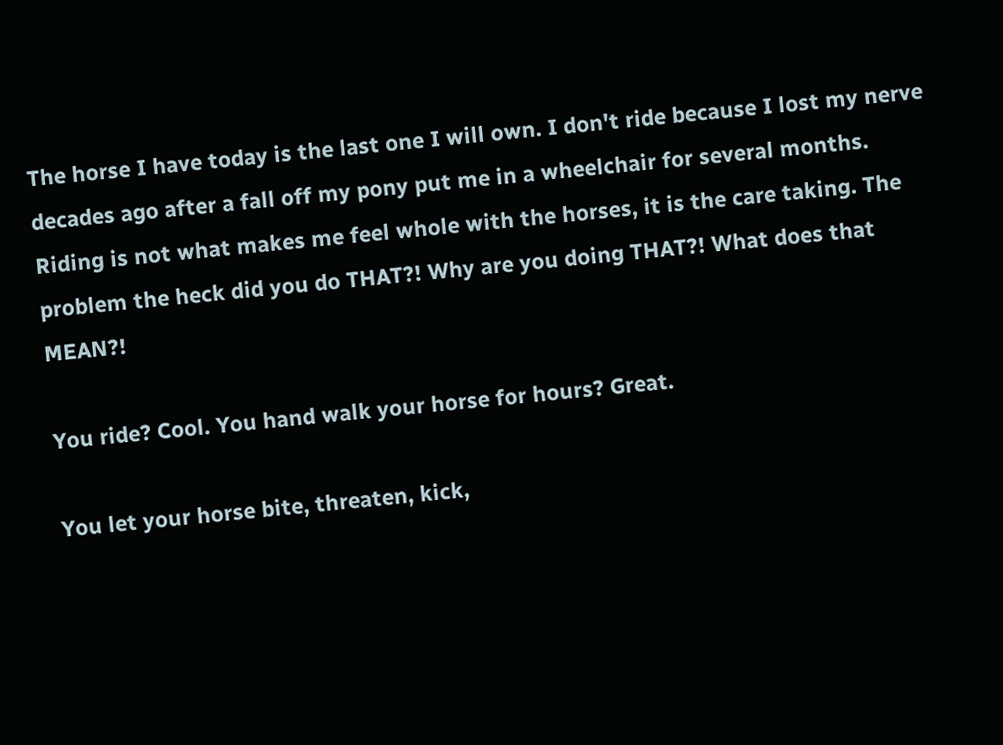The horse I have today is the last one I will own. I don't ride because I lost my nerve decades ago after a fall off my pony put me in a wheelchair for several months. Riding is not what makes me feel whole with the horses, it is the care taking. The problem the heck did you do THAT?! Why are you doing THAT?! What does that MEAN?!

You ride? Cool. You hand walk your horse for hours? Great.

You let your horse bite, threaten, kick,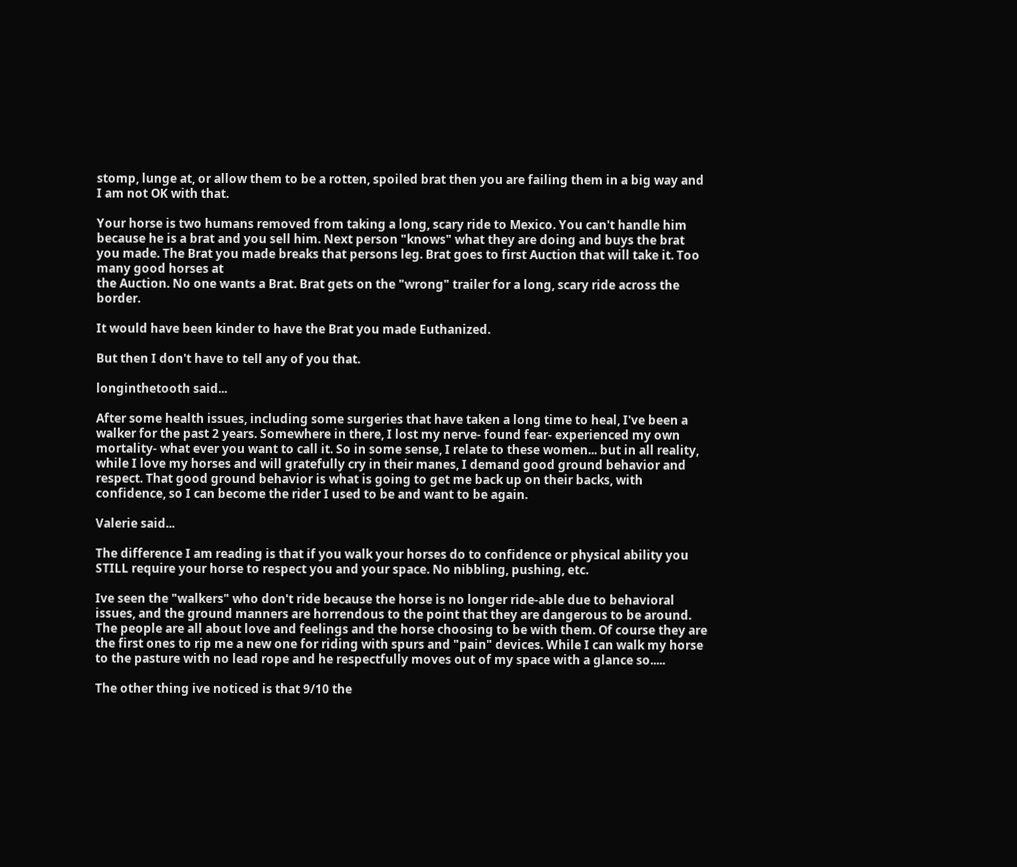stomp, lunge at, or allow them to be a rotten, spoiled brat then you are failing them in a big way and I am not OK with that.

Your horse is two humans removed from taking a long, scary ride to Mexico. You can't handle him because he is a brat and you sell him. Next person "knows" what they are doing and buys the brat you made. The Brat you made breaks that persons leg. Brat goes to first Auction that will take it. Too many good horses at
the Auction. No one wants a Brat. Brat gets on the "wrong" trailer for a long, scary ride across the border.

It would have been kinder to have the Brat you made Euthanized.

But then I don't have to tell any of you that.

longinthetooth said...

After some health issues, including some surgeries that have taken a long time to heal, I've been a walker for the past 2 years. Somewhere in there, I lost my nerve- found fear- experienced my own mortality- what ever you want to call it. So in some sense, I relate to these women... but in all reality, while I love my horses and will gratefully cry in their manes, I demand good ground behavior and respect. That good ground behavior is what is going to get me back up on their backs, with confidence, so I can become the rider I used to be and want to be again.

Valerie said...

The difference I am reading is that if you walk your horses do to confidence or physical ability you STILL require your horse to respect you and your space. No nibbling, pushing, etc.

Ive seen the "walkers" who don't ride because the horse is no longer ride-able due to behavioral issues, and the ground manners are horrendous to the point that they are dangerous to be around. The people are all about love and feelings and the horse choosing to be with them. Of course they are the first ones to rip me a new one for riding with spurs and "pain" devices. While I can walk my horse to the pasture with no lead rope and he respectfully moves out of my space with a glance so.....

The other thing ive noticed is that 9/10 the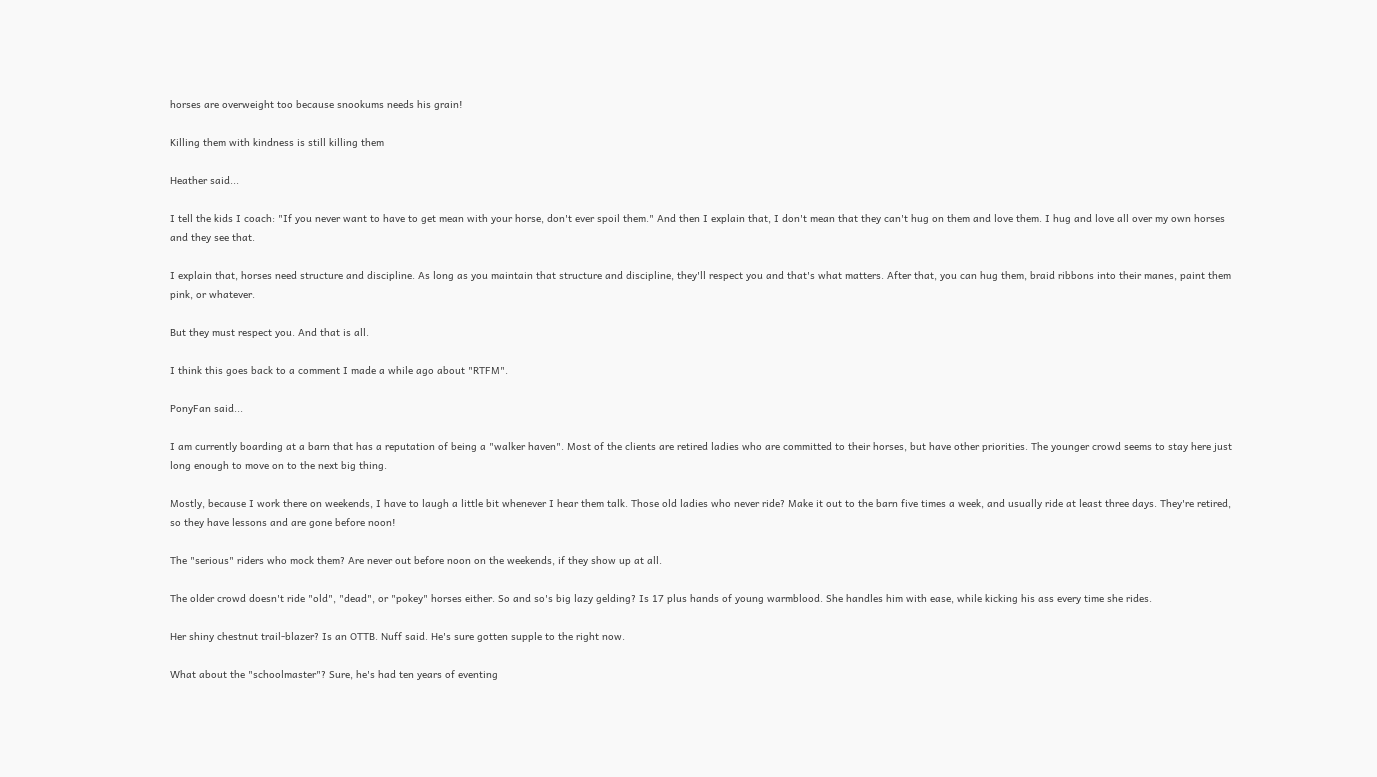horses are overweight too because snookums needs his grain!

Killing them with kindness is still killing them

Heather said...

I tell the kids I coach: "If you never want to have to get mean with your horse, don't ever spoil them." And then I explain that, I don't mean that they can't hug on them and love them. I hug and love all over my own horses and they see that.

I explain that, horses need structure and discipline. As long as you maintain that structure and discipline, they'll respect you and that's what matters. After that, you can hug them, braid ribbons into their manes, paint them pink, or whatever.

But they must respect you. And that is all.

I think this goes back to a comment I made a while ago about "RTFM".

PonyFan said...

I am currently boarding at a barn that has a reputation of being a "walker haven". Most of the clients are retired ladies who are committed to their horses, but have other priorities. The younger crowd seems to stay here just long enough to move on to the next big thing.

Mostly, because I work there on weekends, I have to laugh a little bit whenever I hear them talk. Those old ladies who never ride? Make it out to the barn five times a week, and usually ride at least three days. They're retired, so they have lessons and are gone before noon!

The "serious" riders who mock them? Are never out before noon on the weekends, if they show up at all.

The older crowd doesn't ride "old", "dead", or "pokey" horses either. So and so's big lazy gelding? Is 17 plus hands of young warmblood. She handles him with ease, while kicking his ass every time she rides.

Her shiny chestnut trail-blazer? Is an OTTB. Nuff said. He's sure gotten supple to the right now.

What about the "schoolmaster"? Sure, he's had ten years of eventing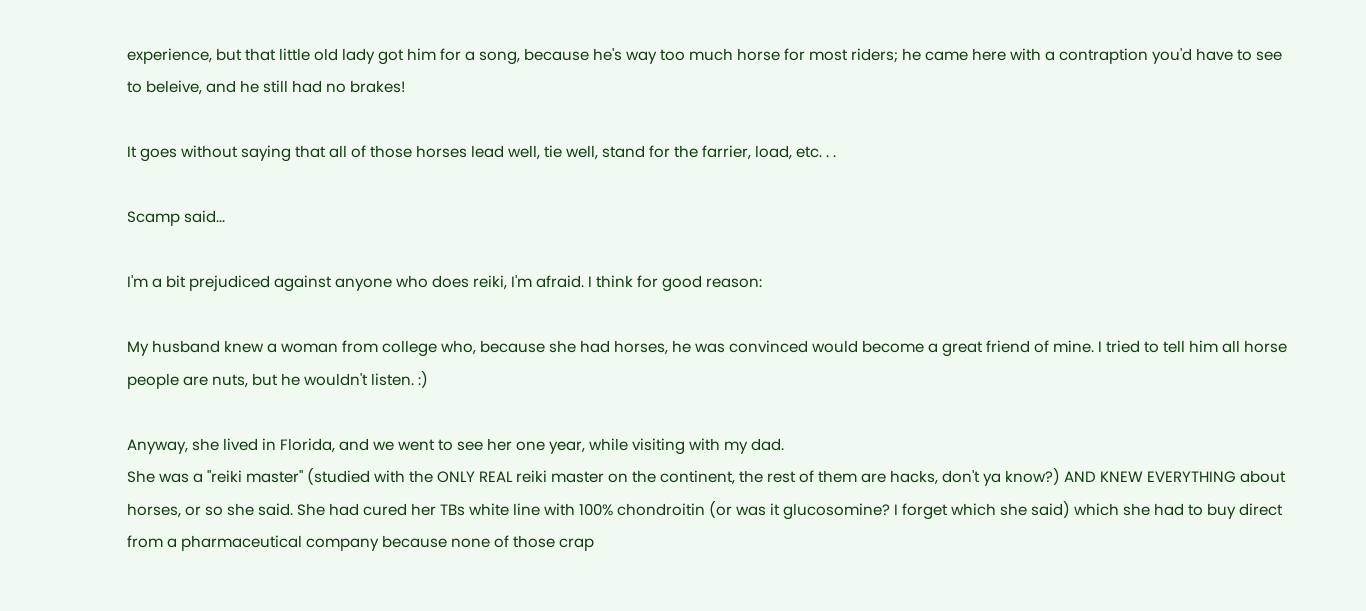experience, but that little old lady got him for a song, because he's way too much horse for most riders; he came here with a contraption you'd have to see to beleive, and he still had no brakes!

It goes without saying that all of those horses lead well, tie well, stand for the farrier, load, etc. . .

Scamp said...

I'm a bit prejudiced against anyone who does reiki, I'm afraid. I think for good reason:

My husband knew a woman from college who, because she had horses, he was convinced would become a great friend of mine. I tried to tell him all horse people are nuts, but he wouldn't listen. :)

Anyway, she lived in Florida, and we went to see her one year, while visiting with my dad.
She was a "reiki master" (studied with the ONLY REAL reiki master on the continent, the rest of them are hacks, don't ya know?) AND KNEW EVERYTHING about horses, or so she said. She had cured her TBs white line with 100% chondroitin (or was it glucosomine? I forget which she said) which she had to buy direct from a pharmaceutical company because none of those crap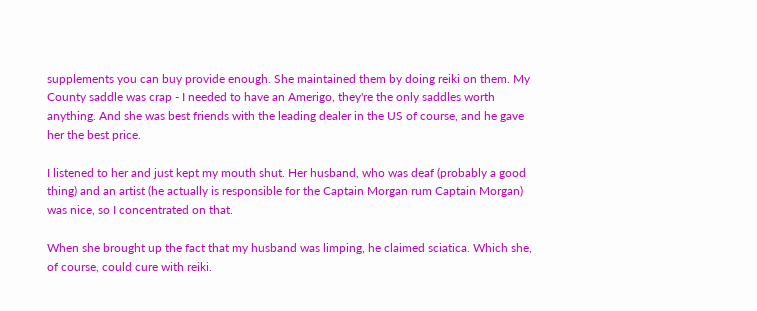supplements you can buy provide enough. She maintained them by doing reiki on them. My County saddle was crap - I needed to have an Amerigo, they're the only saddles worth anything. And she was best friends with the leading dealer in the US of course, and he gave her the best price.

I listened to her and just kept my mouth shut. Her husband, who was deaf (probably a good thing) and an artist (he actually is responsible for the Captain Morgan rum Captain Morgan) was nice, so I concentrated on that.

When she brought up the fact that my husband was limping, he claimed sciatica. Which she, of course, could cure with reiki.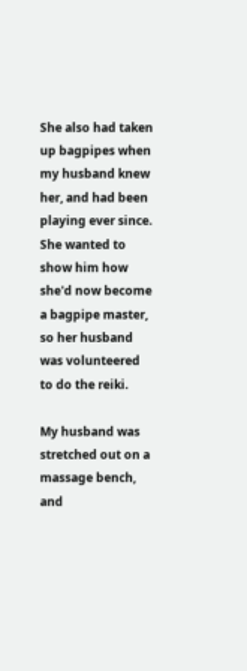She also had taken up bagpipes when my husband knew her, and had been playing ever since. She wanted to show him how she'd now become a bagpipe master, so her husband was volunteered to do the reiki.

My husband was stretched out on a massage bench, and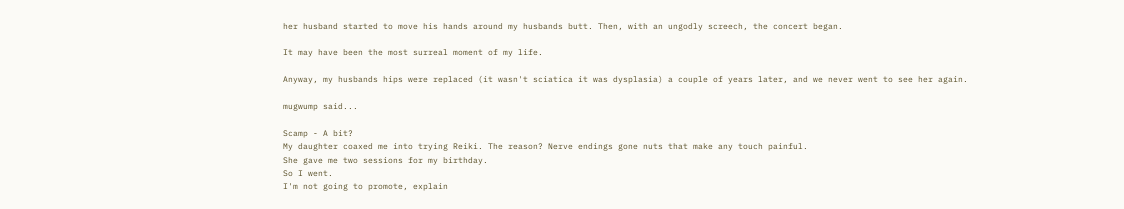her husband started to move his hands around my husbands butt. Then, with an ungodly screech, the concert began.

It may have been the most surreal moment of my life.

Anyway, my husbands hips were replaced (it wasn't sciatica it was dysplasia) a couple of years later, and we never went to see her again.

mugwump said...

Scamp - A bit?
My daughter coaxed me into trying Reiki. The reason? Nerve endings gone nuts that make any touch painful.
She gave me two sessions for my birthday.
So I went.
I'm not going to promote, explain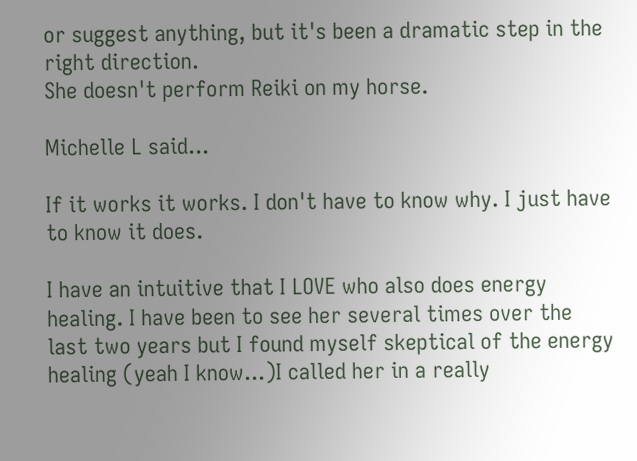or suggest anything, but it's been a dramatic step in the right direction.
She doesn't perform Reiki on my horse.

Michelle L said...

If it works it works. I don't have to know why. I just have to know it does.

I have an intuitive that I LOVE who also does energy healing. I have been to see her several times over the last two years but I found myself skeptical of the energy healing (yeah I know...)I called her in a really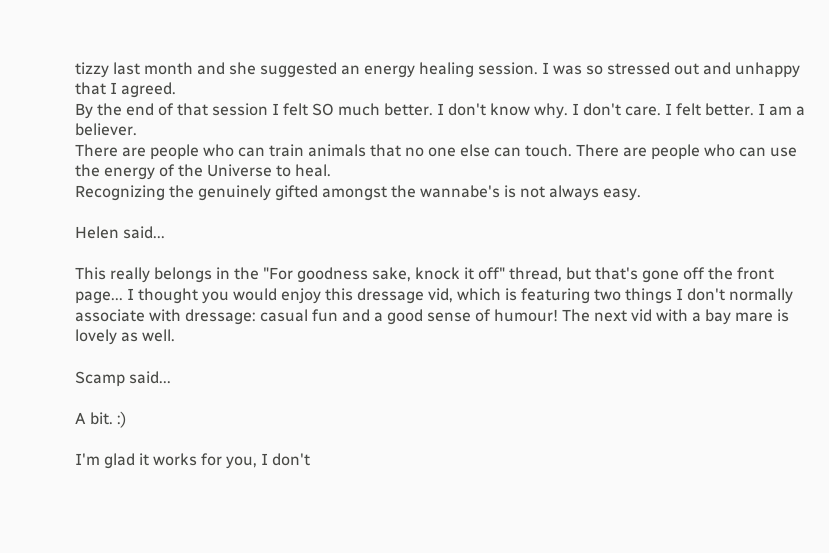tizzy last month and she suggested an energy healing session. I was so stressed out and unhappy that I agreed.
By the end of that session I felt SO much better. I don't know why. I don't care. I felt better. I am a believer.
There are people who can train animals that no one else can touch. There are people who can use the energy of the Universe to heal.
Recognizing the genuinely gifted amongst the wannabe's is not always easy.

Helen said...

This really belongs in the "For goodness sake, knock it off" thread, but that's gone off the front page... I thought you would enjoy this dressage vid, which is featuring two things I don't normally associate with dressage: casual fun and a good sense of humour! The next vid with a bay mare is lovely as well.

Scamp said...

A bit. :)

I'm glad it works for you, I don't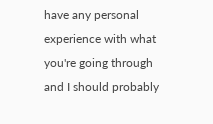have any personal experience with what you're going through and I should probably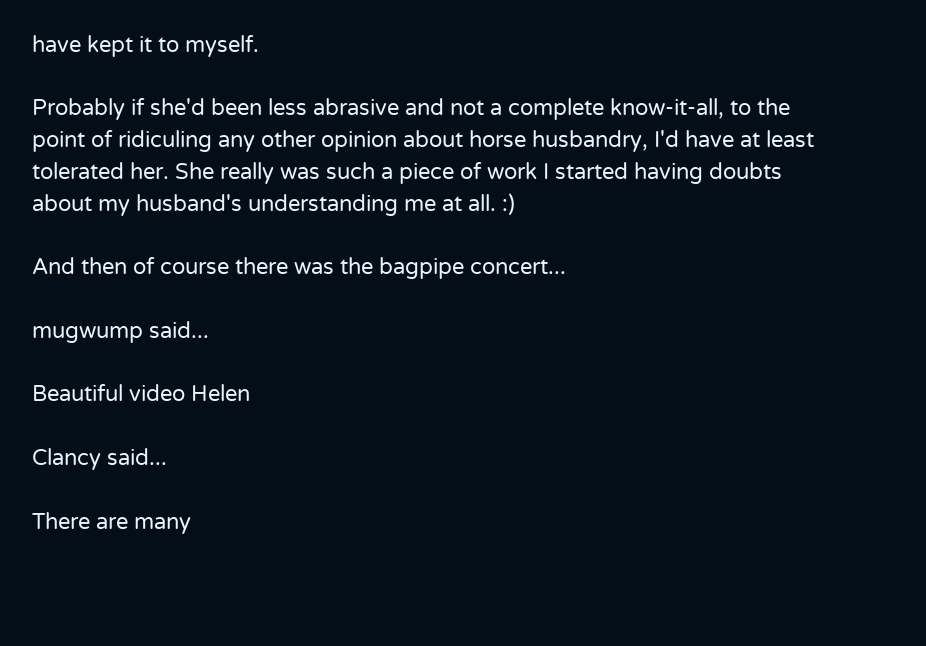have kept it to myself.

Probably if she'd been less abrasive and not a complete know-it-all, to the point of ridiculing any other opinion about horse husbandry, I'd have at least tolerated her. She really was such a piece of work I started having doubts about my husband's understanding me at all. :)

And then of course there was the bagpipe concert...

mugwump said...

Beautiful video Helen

Clancy said...

There are many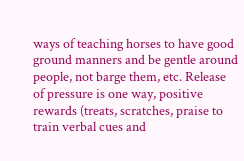ways of teaching horses to have good ground manners and be gentle around people, not barge them, etc. Release of pressure is one way, positive rewards (treats, scratches, praise to train verbal cues and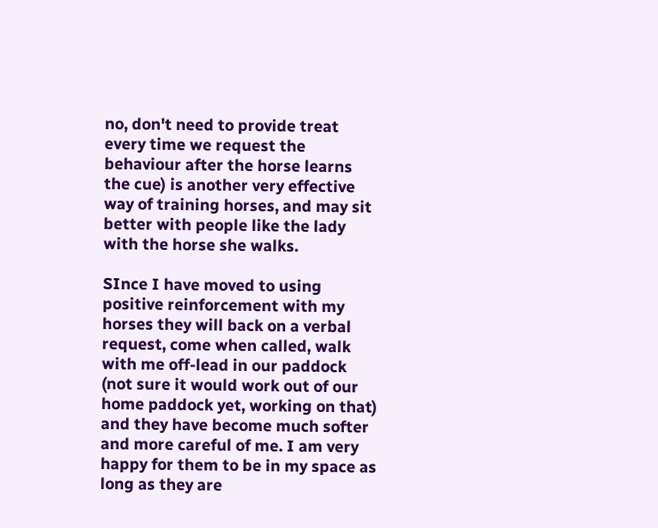no, don't need to provide treat every time we request the behaviour after the horse learns the cue) is another very effective way of training horses, and may sit better with people like the lady with the horse she walks.

SInce I have moved to using positive reinforcement with my horses they will back on a verbal request, come when called, walk with me off-lead in our paddock (not sure it would work out of our home paddock yet, working on that) and they have become much softer and more careful of me. I am very happy for them to be in my space as long as they are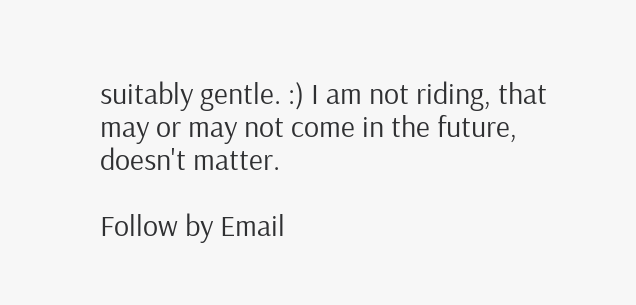suitably gentle. :) I am not riding, that may or may not come in the future, doesn't matter.

Follow by Email